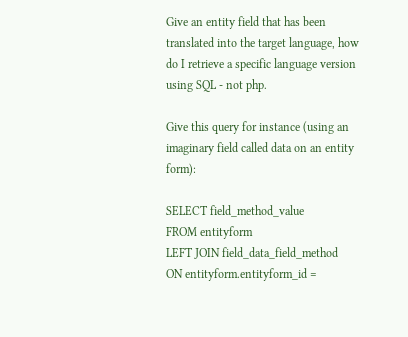Give an entity field that has been translated into the target language, how do I retrieve a specific language version using SQL - not php.

Give this query for instance (using an imaginary field called data on an entity form):

SELECT field_method_value
FROM entityform
LEFT JOIN field_data_field_method
ON entityform.entityform_id =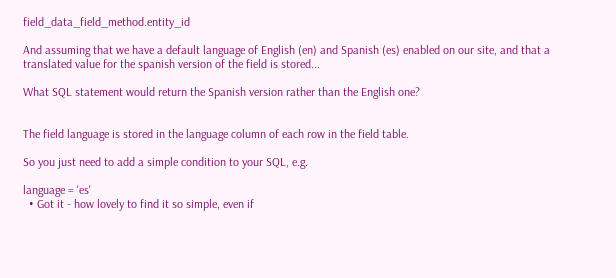field_data_field_method.entity_id

And assuming that we have a default language of English (en) and Spanish (es) enabled on our site, and that a translated value for the spanish version of the field is stored...

What SQL statement would return the Spanish version rather than the English one?


The field language is stored in the language column of each row in the field table.

So you just need to add a simple condition to your SQL, e.g.

language = 'es'
  • Got it - how lovely to find it so simple, even if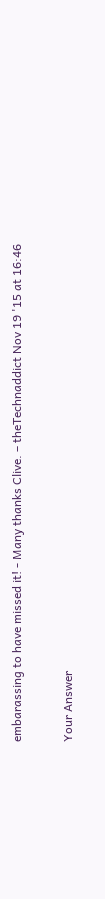embarassing to have missed it! - Many thanks Clive. – theTechnaddict Nov 19 '15 at 16:46

Your Answer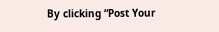By clicking “Post Your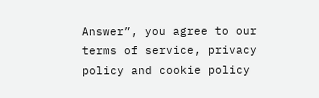Answer”, you agree to our terms of service, privacy policy and cookie policy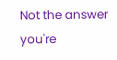Not the answer you're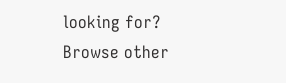looking for? Browse other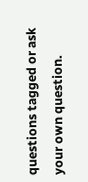questions tagged or ask your own question.